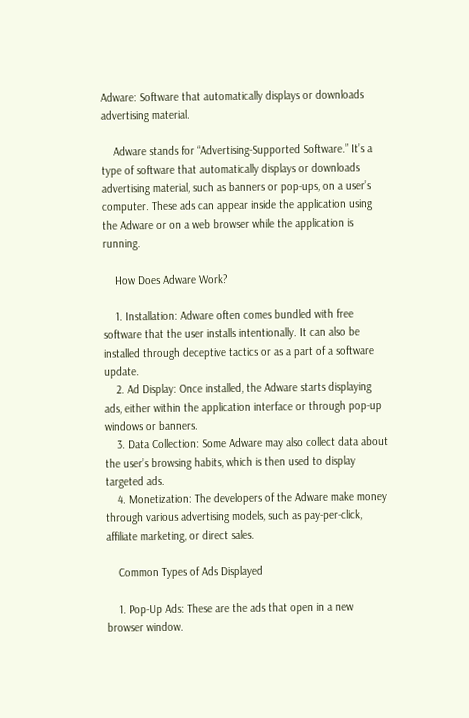Adware: Software that automatically displays or downloads advertising material.

    Adware stands for “Advertising-Supported Software.” It’s a type of software that automatically displays or downloads advertising material, such as banners or pop-ups, on a user’s computer. These ads can appear inside the application using the Adware or on a web browser while the application is running.

    How Does Adware Work?

    1. Installation: Adware often comes bundled with free software that the user installs intentionally. It can also be installed through deceptive tactics or as a part of a software update.
    2. Ad Display: Once installed, the Adware starts displaying ads, either within the application interface or through pop-up windows or banners.
    3. Data Collection: Some Adware may also collect data about the user’s browsing habits, which is then used to display targeted ads.
    4. Monetization: The developers of the Adware make money through various advertising models, such as pay-per-click, affiliate marketing, or direct sales.

    Common Types of Ads Displayed

    1. Pop-Up Ads: These are the ads that open in a new browser window.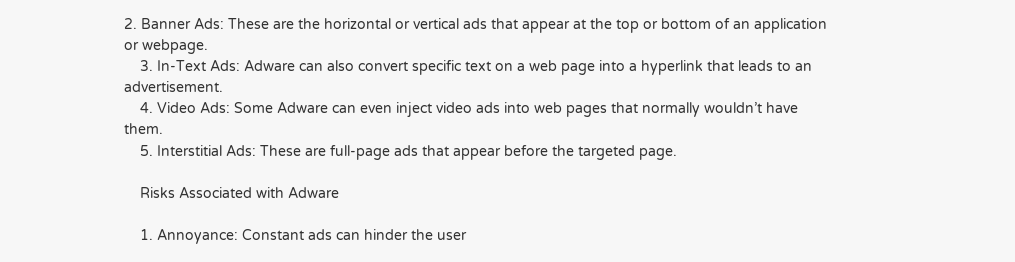2. Banner Ads: These are the horizontal or vertical ads that appear at the top or bottom of an application or webpage.
    3. In-Text Ads: Adware can also convert specific text on a web page into a hyperlink that leads to an advertisement.
    4. Video Ads: Some Adware can even inject video ads into web pages that normally wouldn’t have them.
    5. Interstitial Ads: These are full-page ads that appear before the targeted page.

    Risks Associated with Adware

    1. Annoyance: Constant ads can hinder the user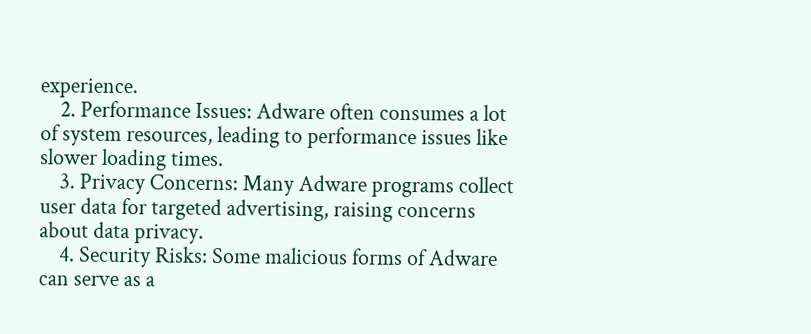experience.
    2. Performance Issues: Adware often consumes a lot of system resources, leading to performance issues like slower loading times.
    3. Privacy Concerns: Many Adware programs collect user data for targeted advertising, raising concerns about data privacy.
    4. Security Risks: Some malicious forms of Adware can serve as a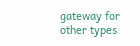gateway for other types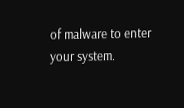of malware to enter your system.